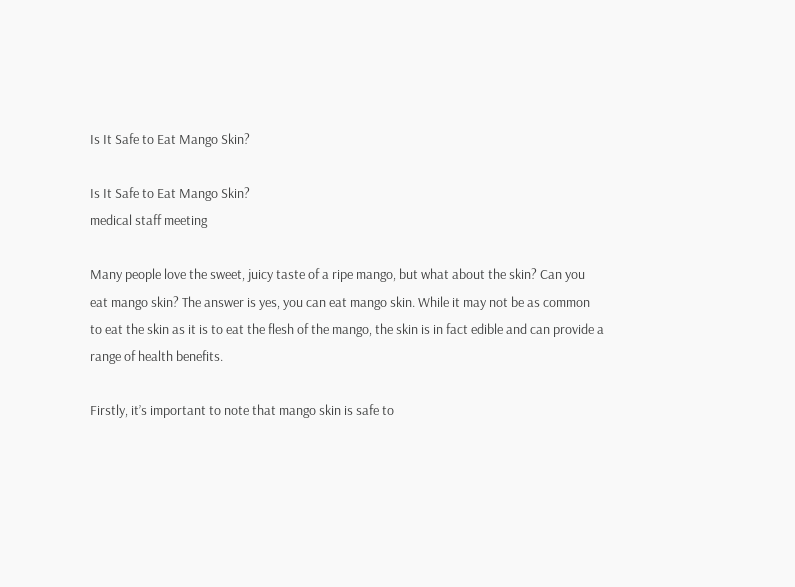Is It Safe to Eat Mango Skin?

Is It Safe to Eat Mango Skin?
medical staff meeting

Many people love the sweet, juicy taste of a ripe mango, but what about the skin? Can you eat mango skin? The answer is yes, you can eat mango skin. While it may not be as common to eat the skin as it is to eat the flesh of the mango, the skin is in fact edible and can provide a range of health benefits.

Firstly, it’s important to note that mango skin is safe to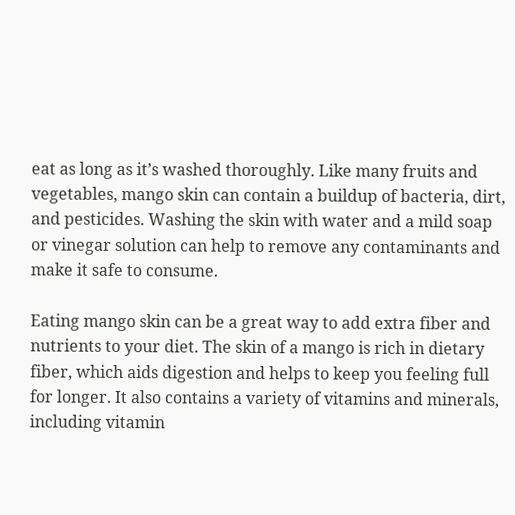eat as long as it’s washed thoroughly. Like many fruits and vegetables, mango skin can contain a buildup of bacteria, dirt, and pesticides. Washing the skin with water and a mild soap or vinegar solution can help to remove any contaminants and make it safe to consume.

Eating mango skin can be a great way to add extra fiber and nutrients to your diet. The skin of a mango is rich in dietary fiber, which aids digestion and helps to keep you feeling full for longer. It also contains a variety of vitamins and minerals, including vitamin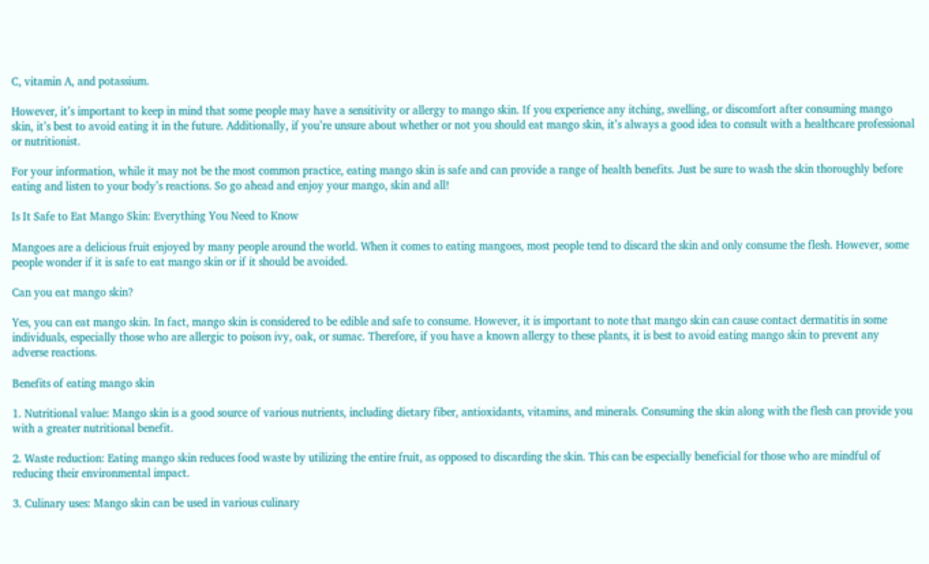C, vitamin A, and potassium.

However, it’s important to keep in mind that some people may have a sensitivity or allergy to mango skin. If you experience any itching, swelling, or discomfort after consuming mango skin, it’s best to avoid eating it in the future. Additionally, if you’re unsure about whether or not you should eat mango skin, it’s always a good idea to consult with a healthcare professional or nutritionist.

For your information, while it may not be the most common practice, eating mango skin is safe and can provide a range of health benefits. Just be sure to wash the skin thoroughly before eating and listen to your body’s reactions. So go ahead and enjoy your mango, skin and all!

Is It Safe to Eat Mango Skin: Everything You Need to Know

Mangoes are a delicious fruit enjoyed by many people around the world. When it comes to eating mangoes, most people tend to discard the skin and only consume the flesh. However, some people wonder if it is safe to eat mango skin or if it should be avoided.

Can you eat mango skin?

Yes, you can eat mango skin. In fact, mango skin is considered to be edible and safe to consume. However, it is important to note that mango skin can cause contact dermatitis in some individuals, especially those who are allergic to poison ivy, oak, or sumac. Therefore, if you have a known allergy to these plants, it is best to avoid eating mango skin to prevent any adverse reactions.

Benefits of eating mango skin

1. Nutritional value: Mango skin is a good source of various nutrients, including dietary fiber, antioxidants, vitamins, and minerals. Consuming the skin along with the flesh can provide you with a greater nutritional benefit.

2. Waste reduction: Eating mango skin reduces food waste by utilizing the entire fruit, as opposed to discarding the skin. This can be especially beneficial for those who are mindful of reducing their environmental impact.

3. Culinary uses: Mango skin can be used in various culinary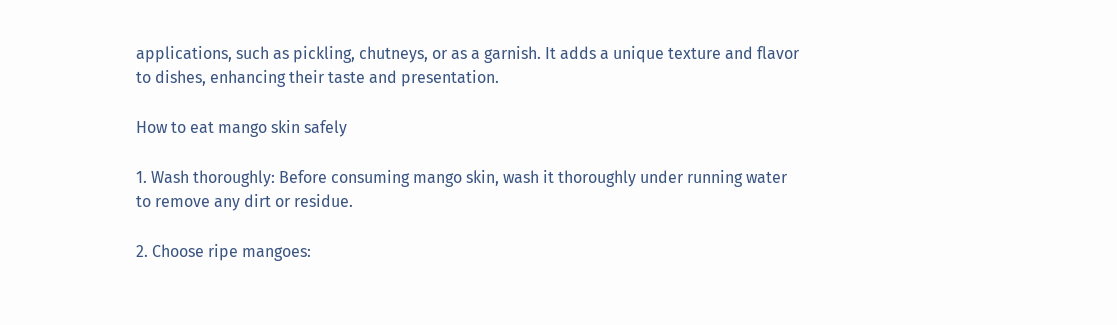applications, such as pickling, chutneys, or as a garnish. It adds a unique texture and flavor to dishes, enhancing their taste and presentation.

How to eat mango skin safely

1. Wash thoroughly: Before consuming mango skin, wash it thoroughly under running water to remove any dirt or residue.

2. Choose ripe mangoes: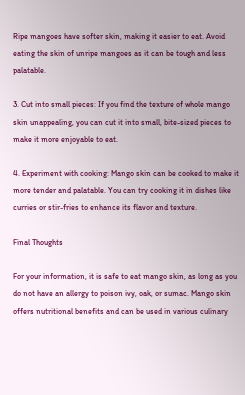Ripe mangoes have softer skin, making it easier to eat. Avoid eating the skin of unripe mangoes as it can be tough and less palatable.

3. Cut into small pieces: If you find the texture of whole mango skin unappealing, you can cut it into small, bite-sized pieces to make it more enjoyable to eat.

4. Experiment with cooking: Mango skin can be cooked to make it more tender and palatable. You can try cooking it in dishes like curries or stir-fries to enhance its flavor and texture.

Final Thoughts

For your information, it is safe to eat mango skin, as long as you do not have an allergy to poison ivy, oak, or sumac. Mango skin offers nutritional benefits and can be used in various culinary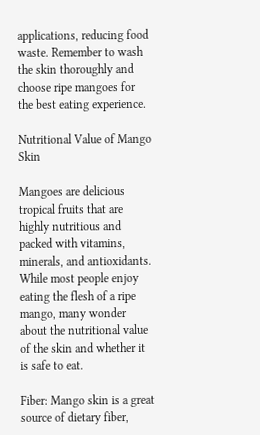applications, reducing food waste. Remember to wash the skin thoroughly and choose ripe mangoes for the best eating experience.

Nutritional Value of Mango Skin

Mangoes are delicious tropical fruits that are highly nutritious and packed with vitamins, minerals, and antioxidants. While most people enjoy eating the flesh of a ripe mango, many wonder about the nutritional value of the skin and whether it is safe to eat.

Fiber: Mango skin is a great source of dietary fiber,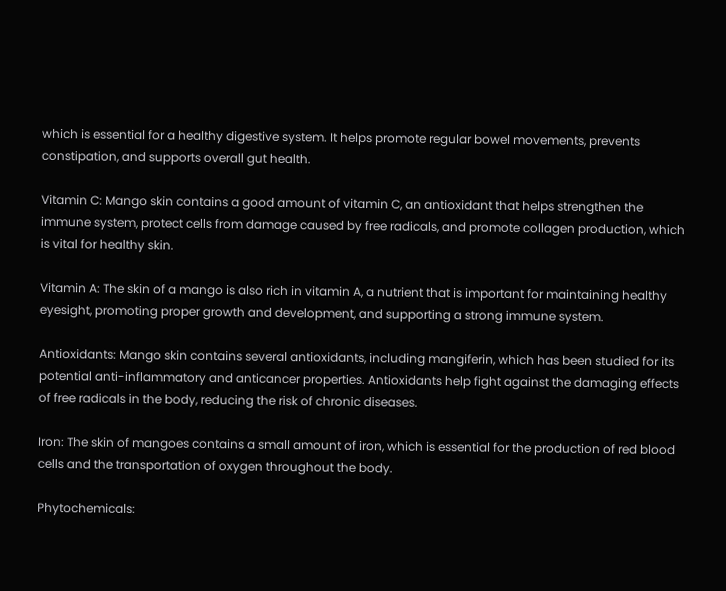which is essential for a healthy digestive system. It helps promote regular bowel movements, prevents constipation, and supports overall gut health.

Vitamin C: Mango skin contains a good amount of vitamin C, an antioxidant that helps strengthen the immune system, protect cells from damage caused by free radicals, and promote collagen production, which is vital for healthy skin.

Vitamin A: The skin of a mango is also rich in vitamin A, a nutrient that is important for maintaining healthy eyesight, promoting proper growth and development, and supporting a strong immune system.

Antioxidants: Mango skin contains several antioxidants, including mangiferin, which has been studied for its potential anti-inflammatory and anticancer properties. Antioxidants help fight against the damaging effects of free radicals in the body, reducing the risk of chronic diseases.

Iron: The skin of mangoes contains a small amount of iron, which is essential for the production of red blood cells and the transportation of oxygen throughout the body.

Phytochemicals: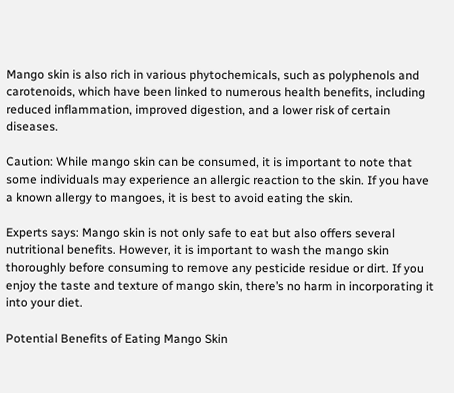Mango skin is also rich in various phytochemicals, such as polyphenols and carotenoids, which have been linked to numerous health benefits, including reduced inflammation, improved digestion, and a lower risk of certain diseases.

Caution: While mango skin can be consumed, it is important to note that some individuals may experience an allergic reaction to the skin. If you have a known allergy to mangoes, it is best to avoid eating the skin.

Experts says: Mango skin is not only safe to eat but also offers several nutritional benefits. However, it is important to wash the mango skin thoroughly before consuming to remove any pesticide residue or dirt. If you enjoy the taste and texture of mango skin, there’s no harm in incorporating it into your diet.

Potential Benefits of Eating Mango Skin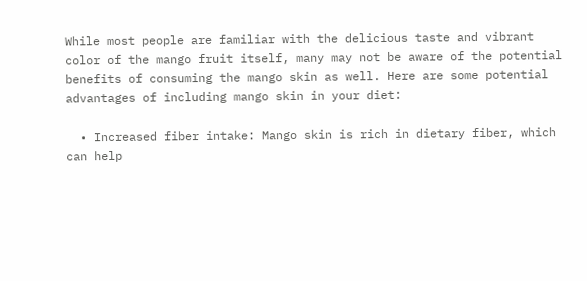While most people are familiar with the delicious taste and vibrant color of the mango fruit itself, many may not be aware of the potential benefits of consuming the mango skin as well. Here are some potential advantages of including mango skin in your diet:

  • Increased fiber intake: Mango skin is rich in dietary fiber, which can help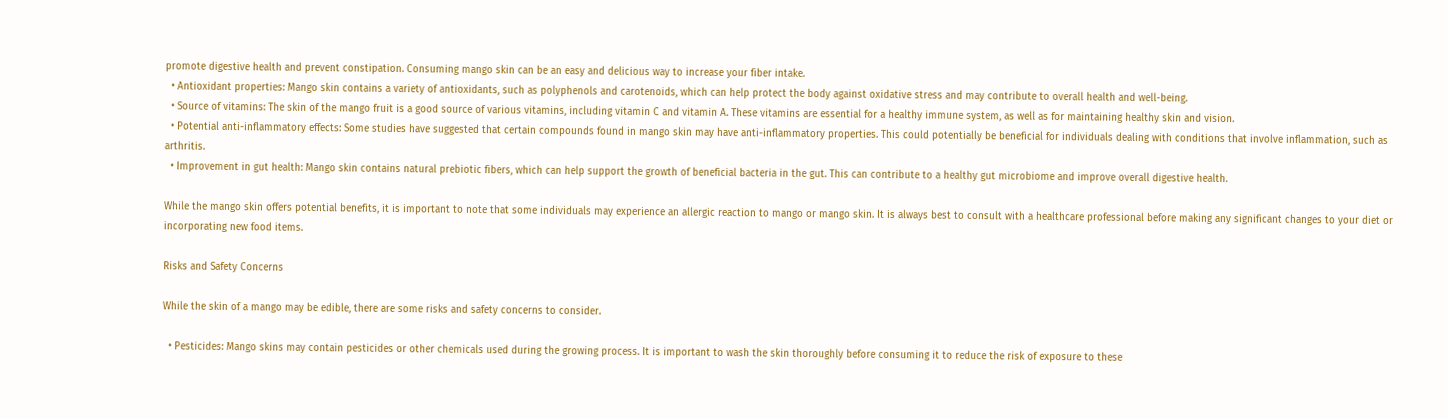promote digestive health and prevent constipation. Consuming mango skin can be an easy and delicious way to increase your fiber intake.
  • Antioxidant properties: Mango skin contains a variety of antioxidants, such as polyphenols and carotenoids, which can help protect the body against oxidative stress and may contribute to overall health and well-being.
  • Source of vitamins: The skin of the mango fruit is a good source of various vitamins, including vitamin C and vitamin A. These vitamins are essential for a healthy immune system, as well as for maintaining healthy skin and vision.
  • Potential anti-inflammatory effects: Some studies have suggested that certain compounds found in mango skin may have anti-inflammatory properties. This could potentially be beneficial for individuals dealing with conditions that involve inflammation, such as arthritis.
  • Improvement in gut health: Mango skin contains natural prebiotic fibers, which can help support the growth of beneficial bacteria in the gut. This can contribute to a healthy gut microbiome and improve overall digestive health.

While the mango skin offers potential benefits, it is important to note that some individuals may experience an allergic reaction to mango or mango skin. It is always best to consult with a healthcare professional before making any significant changes to your diet or incorporating new food items.

Risks and Safety Concerns

While the skin of a mango may be edible, there are some risks and safety concerns to consider.

  • Pesticides: Mango skins may contain pesticides or other chemicals used during the growing process. It is important to wash the skin thoroughly before consuming it to reduce the risk of exposure to these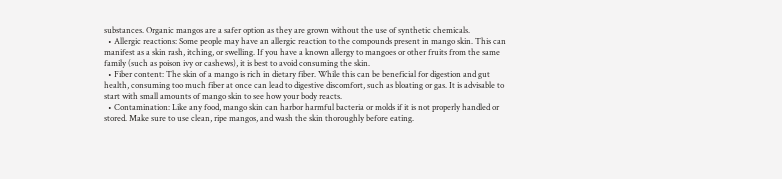substances. Organic mangos are a safer option as they are grown without the use of synthetic chemicals.
  • Allergic reactions: Some people may have an allergic reaction to the compounds present in mango skin. This can manifest as a skin rash, itching, or swelling. If you have a known allergy to mangoes or other fruits from the same family (such as poison ivy or cashews), it is best to avoid consuming the skin.
  • Fiber content: The skin of a mango is rich in dietary fiber. While this can be beneficial for digestion and gut health, consuming too much fiber at once can lead to digestive discomfort, such as bloating or gas. It is advisable to start with small amounts of mango skin to see how your body reacts.
  • Contamination: Like any food, mango skin can harbor harmful bacteria or molds if it is not properly handled or stored. Make sure to use clean, ripe mangos, and wash the skin thoroughly before eating.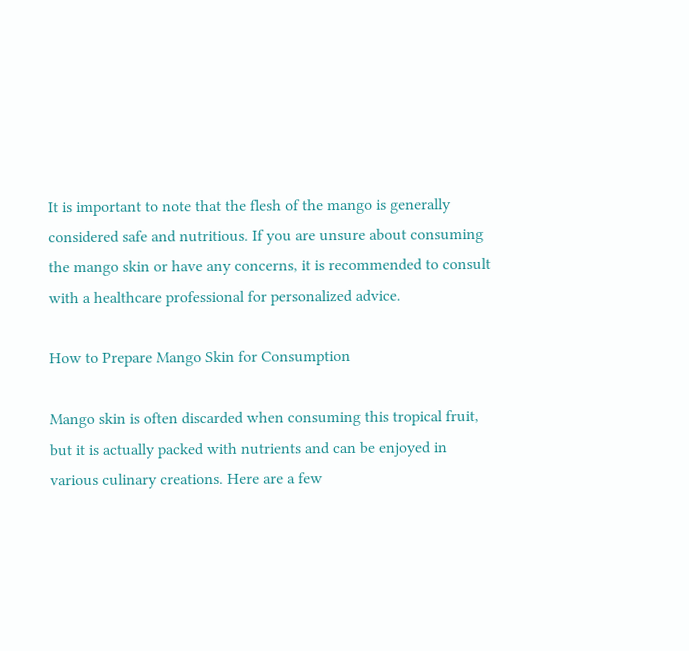It is important to note that the flesh of the mango is generally considered safe and nutritious. If you are unsure about consuming the mango skin or have any concerns, it is recommended to consult with a healthcare professional for personalized advice.

How to Prepare Mango Skin for Consumption

Mango skin is often discarded when consuming this tropical fruit, but it is actually packed with nutrients and can be enjoyed in various culinary creations. Here are a few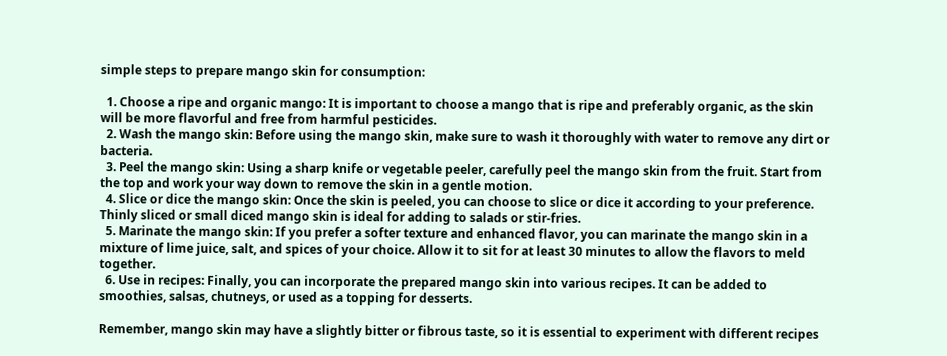simple steps to prepare mango skin for consumption:

  1. Choose a ripe and organic mango: It is important to choose a mango that is ripe and preferably organic, as the skin will be more flavorful and free from harmful pesticides.
  2. Wash the mango skin: Before using the mango skin, make sure to wash it thoroughly with water to remove any dirt or bacteria.
  3. Peel the mango skin: Using a sharp knife or vegetable peeler, carefully peel the mango skin from the fruit. Start from the top and work your way down to remove the skin in a gentle motion.
  4. Slice or dice the mango skin: Once the skin is peeled, you can choose to slice or dice it according to your preference. Thinly sliced or small diced mango skin is ideal for adding to salads or stir-fries.
  5. Marinate the mango skin: If you prefer a softer texture and enhanced flavor, you can marinate the mango skin in a mixture of lime juice, salt, and spices of your choice. Allow it to sit for at least 30 minutes to allow the flavors to meld together.
  6. Use in recipes: Finally, you can incorporate the prepared mango skin into various recipes. It can be added to smoothies, salsas, chutneys, or used as a topping for desserts.

Remember, mango skin may have a slightly bitter or fibrous taste, so it is essential to experiment with different recipes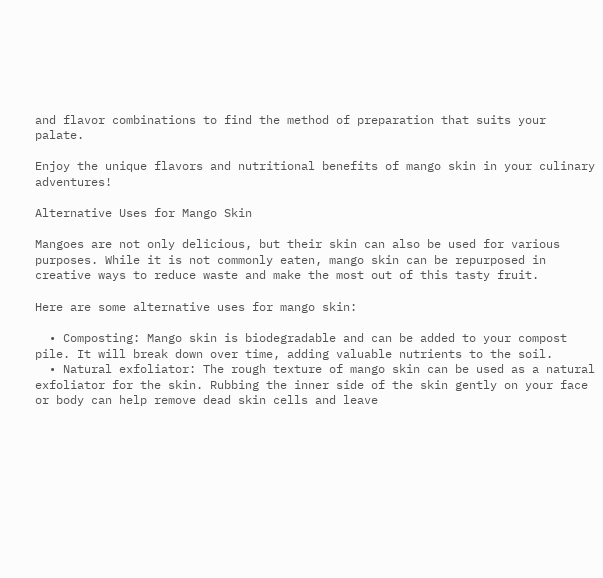and flavor combinations to find the method of preparation that suits your palate.

Enjoy the unique flavors and nutritional benefits of mango skin in your culinary adventures!

Alternative Uses for Mango Skin

Mangoes are not only delicious, but their skin can also be used for various purposes. While it is not commonly eaten, mango skin can be repurposed in creative ways to reduce waste and make the most out of this tasty fruit.

Here are some alternative uses for mango skin:

  • Composting: Mango skin is biodegradable and can be added to your compost pile. It will break down over time, adding valuable nutrients to the soil.
  • Natural exfoliator: The rough texture of mango skin can be used as a natural exfoliator for the skin. Rubbing the inner side of the skin gently on your face or body can help remove dead skin cells and leave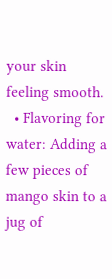your skin feeling smooth.
  • Flavoring for water: Adding a few pieces of mango skin to a jug of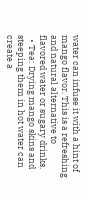water can infuse it with a hint of mango flavor. This is a refreshing and natural alternative to flavored water or sugary drinks.
  • Tea: Drying mango skins and steeping them in hot water can create a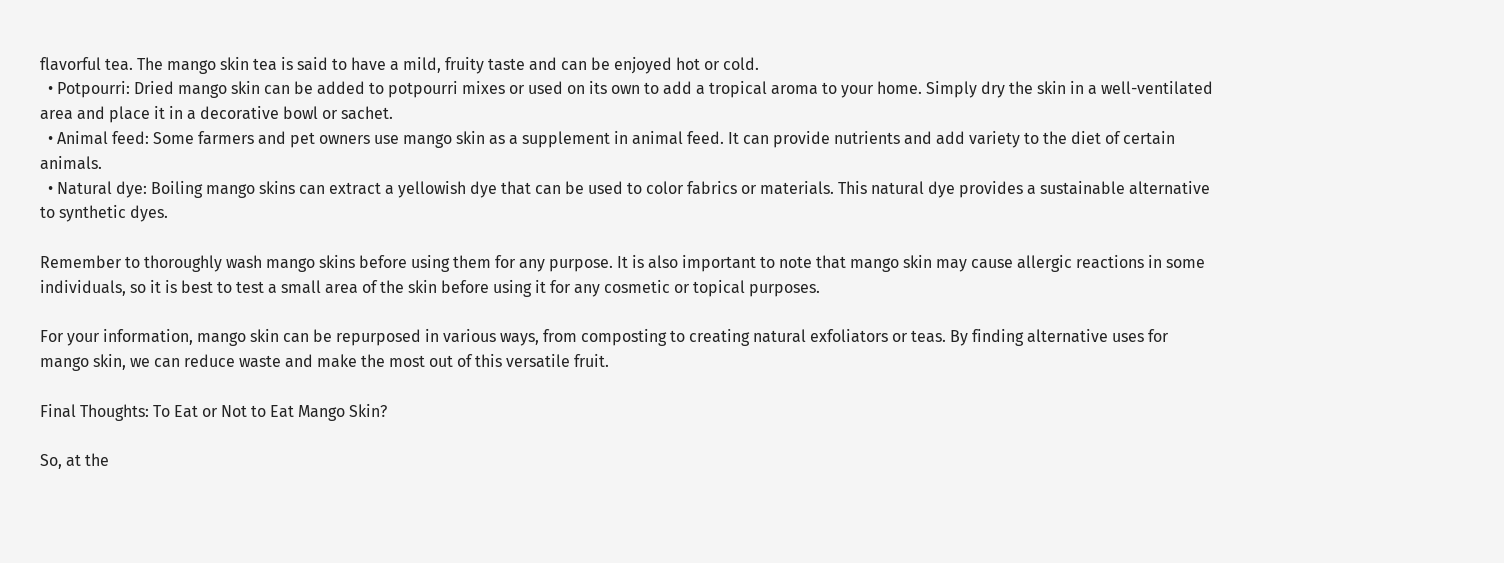flavorful tea. The mango skin tea is said to have a mild, fruity taste and can be enjoyed hot or cold.
  • Potpourri: Dried mango skin can be added to potpourri mixes or used on its own to add a tropical aroma to your home. Simply dry the skin in a well-ventilated area and place it in a decorative bowl or sachet.
  • Animal feed: Some farmers and pet owners use mango skin as a supplement in animal feed. It can provide nutrients and add variety to the diet of certain animals.
  • Natural dye: Boiling mango skins can extract a yellowish dye that can be used to color fabrics or materials. This natural dye provides a sustainable alternative to synthetic dyes.

Remember to thoroughly wash mango skins before using them for any purpose. It is also important to note that mango skin may cause allergic reactions in some individuals, so it is best to test a small area of the skin before using it for any cosmetic or topical purposes.

For your information, mango skin can be repurposed in various ways, from composting to creating natural exfoliators or teas. By finding alternative uses for mango skin, we can reduce waste and make the most out of this versatile fruit.

Final Thoughts: To Eat or Not to Eat Mango Skin?

So, at the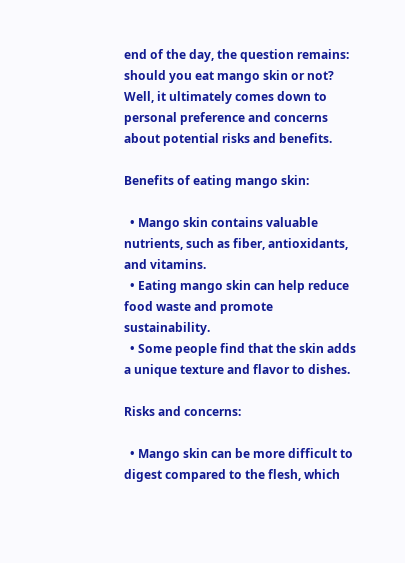end of the day, the question remains: should you eat mango skin or not? Well, it ultimately comes down to personal preference and concerns about potential risks and benefits.

Benefits of eating mango skin:

  • Mango skin contains valuable nutrients, such as fiber, antioxidants, and vitamins.
  • Eating mango skin can help reduce food waste and promote sustainability.
  • Some people find that the skin adds a unique texture and flavor to dishes.

Risks and concerns:

  • Mango skin can be more difficult to digest compared to the flesh, which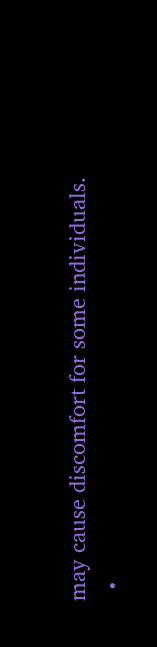may cause discomfort for some individuals.
  •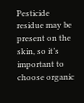Pesticide residue may be present on the skin, so it’s important to choose organic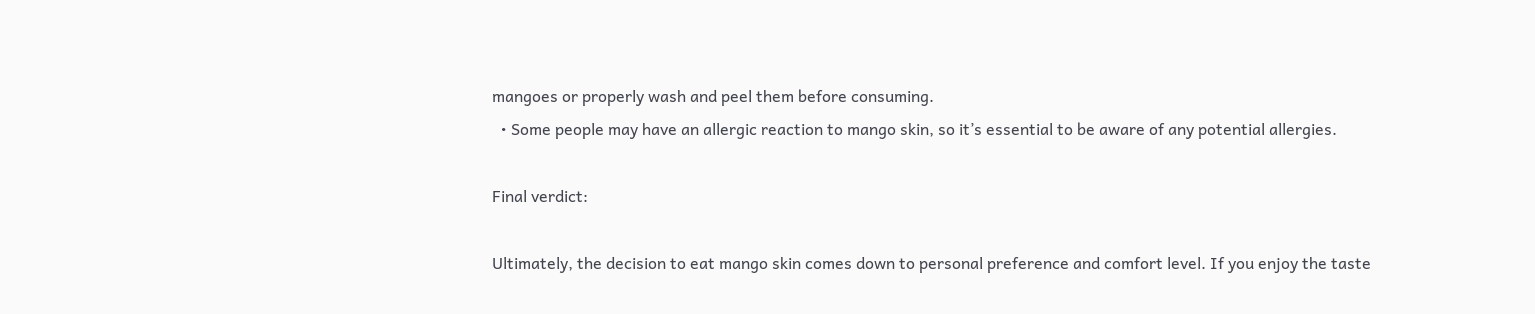mangoes or properly wash and peel them before consuming.
  • Some people may have an allergic reaction to mango skin, so it’s essential to be aware of any potential allergies.

Final verdict:

Ultimately, the decision to eat mango skin comes down to personal preference and comfort level. If you enjoy the taste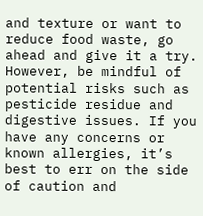and texture or want to reduce food waste, go ahead and give it a try. However, be mindful of potential risks such as pesticide residue and digestive issues. If you have any concerns or known allergies, it’s best to err on the side of caution and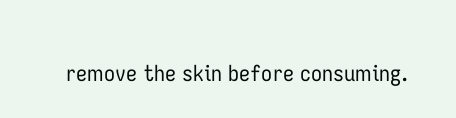remove the skin before consuming.